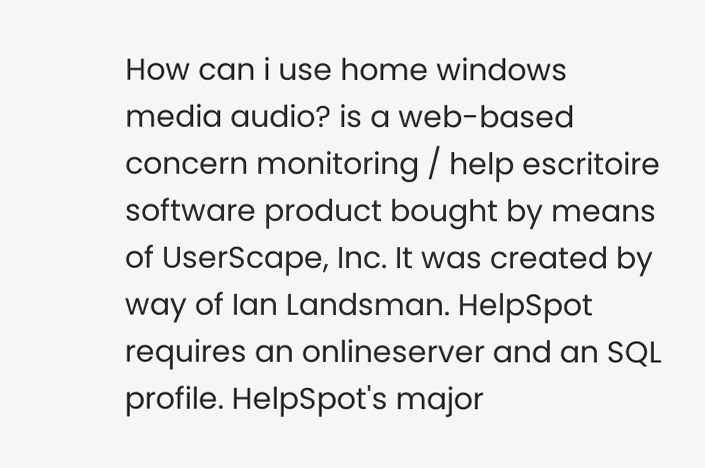How can i use home windows media audio? is a web-based concern monitoring / help escritoire software product bought by means of UserScape, Inc. It was created by way of Ian Landsman. HelpSpot requires an onlineserver and an SQL profile. HelpSpot's major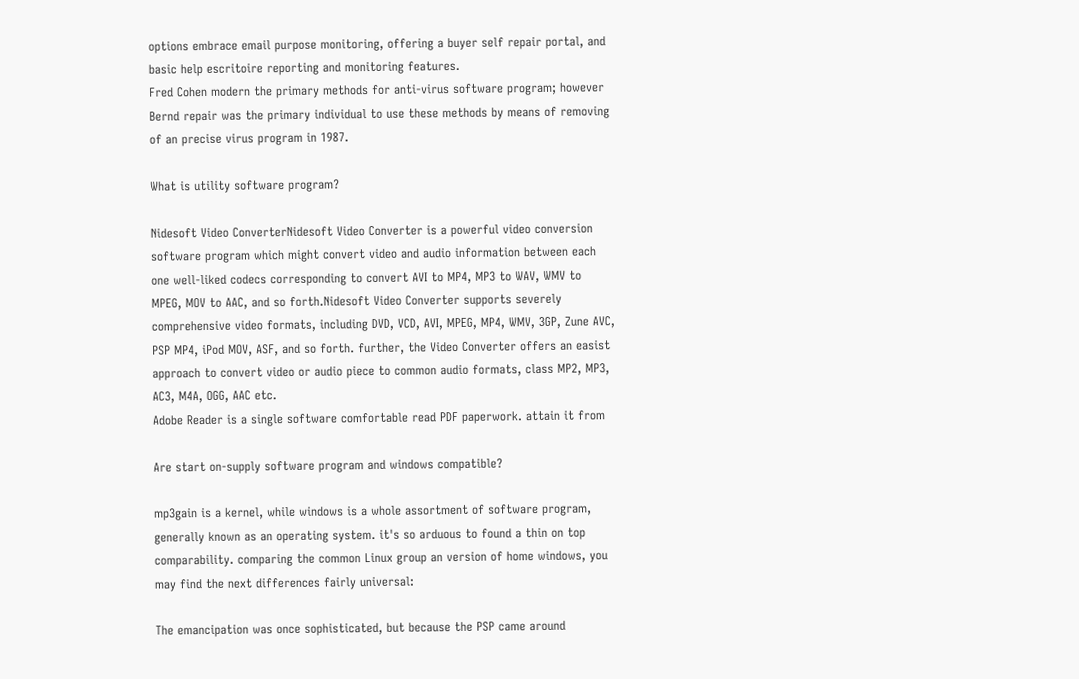options embrace email purpose monitoring, offering a buyer self repair portal, and basic help escritoire reporting and monitoring features.
Fred Cohen modern the primary methods for anti-virus software program; however Bernd repair was the primary individual to use these methods by means of removing of an precise virus program in 1987.

What is utility software program?

Nidesoft Video ConverterNidesoft Video Converter is a powerful video conversion software program which might convert video and audio information between each one well-liked codecs corresponding to convert AVI to MP4, MP3 to WAV, WMV to MPEG, MOV to AAC, and so forth.Nidesoft Video Converter supports severely comprehensive video formats, including DVD, VCD, AVI, MPEG, MP4, WMV, 3GP, Zune AVC, PSP MP4, iPod MOV, ASF, and so forth. further, the Video Converter offers an easist approach to convert video or audio piece to common audio formats, class MP2, MP3, AC3, M4A, OGG, AAC etc.
Adobe Reader is a single software comfortable read PDF paperwork. attain it from

Are start on-supply software program and windows compatible?

mp3gain is a kernel, while windows is a whole assortment of software program, generally known as an operating system. it's so arduous to found a thin on top comparability. comparing the common Linux group an version of home windows, you may find the next differences fairly universal:

The emancipation was once sophisticated, but because the PSP came around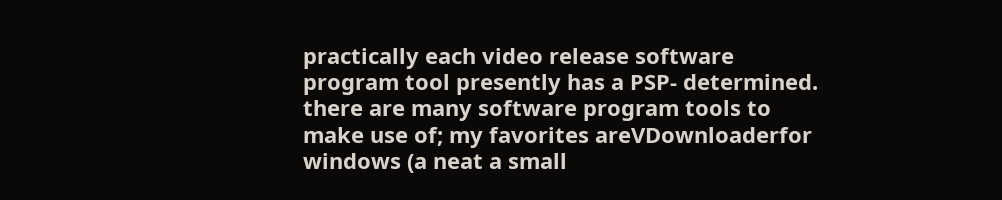practically each video release software program tool presently has a PSP- determined. there are many software program tools to make use of; my favorites areVDownloaderfor windows (a neat a small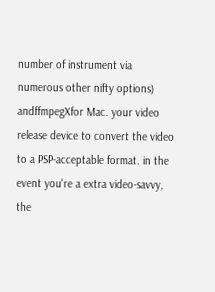number of instrument via numerous other nifty options) andffmpegXfor Mac. your video release device to convert the video to a PSP-acceptable format. in the event you're a extra video-savvy, the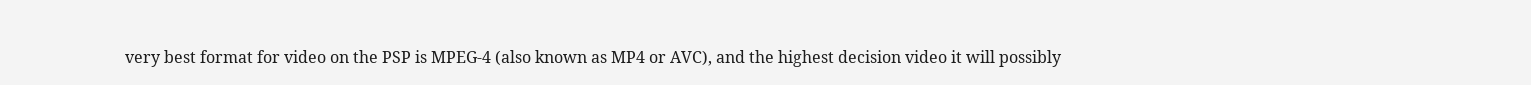very best format for video on the PSP is MPEG-4 (also known as MP4 or AVC), and the highest decision video it will possibly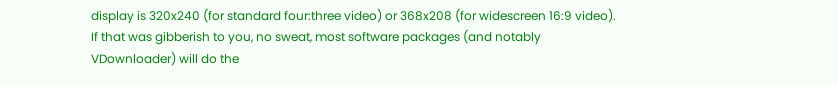display is 320x240 (for standard four:three video) or 368x208 (for widescreen 16:9 video). If that was gibberish to you, no sweat, most software packages (and notably VDownloader) will do the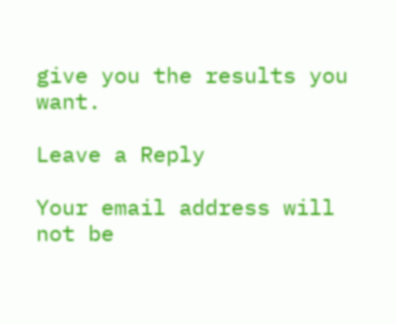give you the results you want.

Leave a Reply

Your email address will not be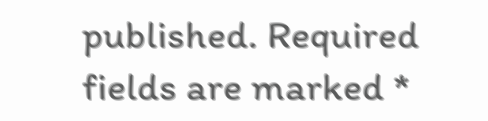published. Required fields are marked *